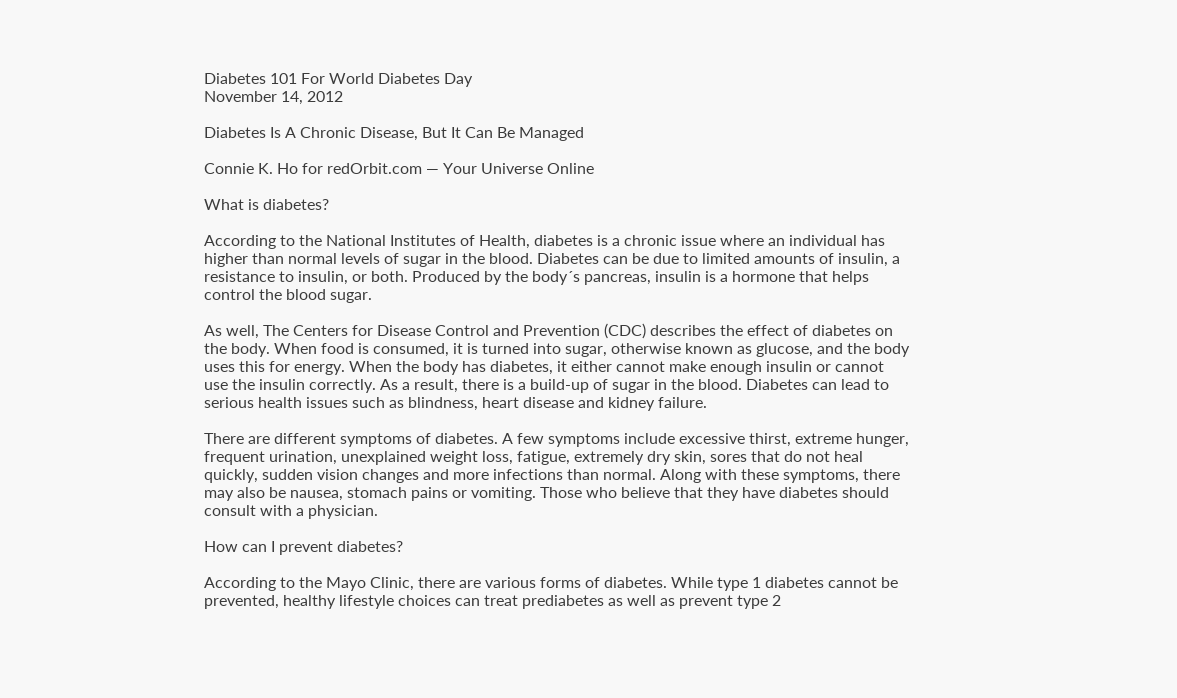Diabetes 101 For World Diabetes Day
November 14, 2012

Diabetes Is A Chronic Disease, But It Can Be Managed

Connie K. Ho for redOrbit.com — Your Universe Online

What is diabetes?

According to the National Institutes of Health, diabetes is a chronic issue where an individual has higher than normal levels of sugar in the blood. Diabetes can be due to limited amounts of insulin, a resistance to insulin, or both. Produced by the body´s pancreas, insulin is a hormone that helps control the blood sugar.

As well, The Centers for Disease Control and Prevention (CDC) describes the effect of diabetes on the body. When food is consumed, it is turned into sugar, otherwise known as glucose, and the body uses this for energy. When the body has diabetes, it either cannot make enough insulin or cannot use the insulin correctly. As a result, there is a build-up of sugar in the blood. Diabetes can lead to serious health issues such as blindness, heart disease and kidney failure.

There are different symptoms of diabetes. A few symptoms include excessive thirst, extreme hunger, frequent urination, unexplained weight loss, fatigue, extremely dry skin, sores that do not heal quickly, sudden vision changes and more infections than normal. Along with these symptoms, there may also be nausea, stomach pains or vomiting. Those who believe that they have diabetes should consult with a physician.

How can I prevent diabetes?

According to the Mayo Clinic, there are various forms of diabetes. While type 1 diabetes cannot be prevented, healthy lifestyle choices can treat prediabetes as well as prevent type 2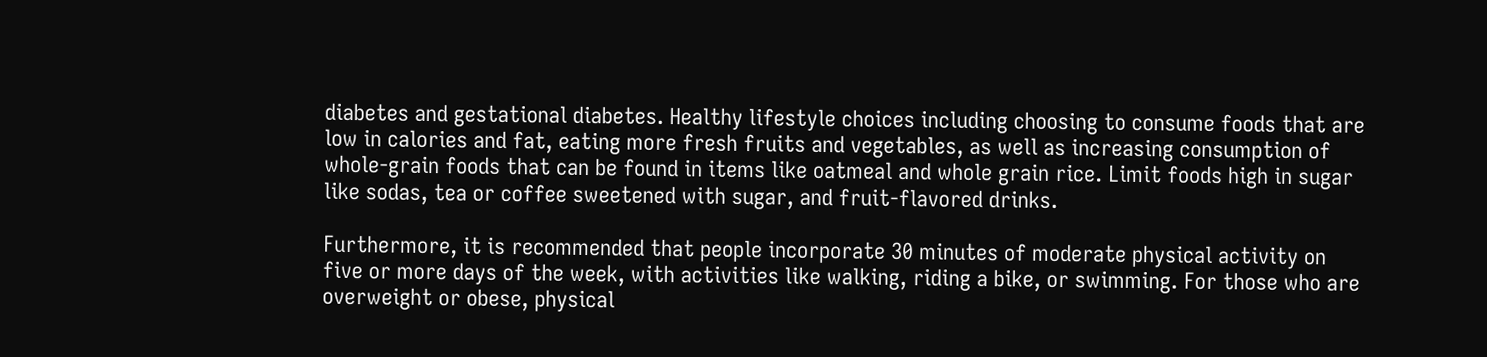diabetes and gestational diabetes. Healthy lifestyle choices including choosing to consume foods that are low in calories and fat, eating more fresh fruits and vegetables, as well as increasing consumption of whole-grain foods that can be found in items like oatmeal and whole grain rice. Limit foods high in sugar like sodas, tea or coffee sweetened with sugar, and fruit-flavored drinks.

Furthermore, it is recommended that people incorporate 30 minutes of moderate physical activity on five or more days of the week, with activities like walking, riding a bike, or swimming. For those who are overweight or obese, physical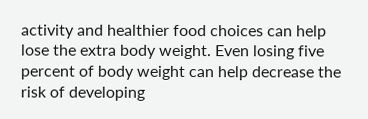activity and healthier food choices can help lose the extra body weight. Even losing five percent of body weight can help decrease the risk of developing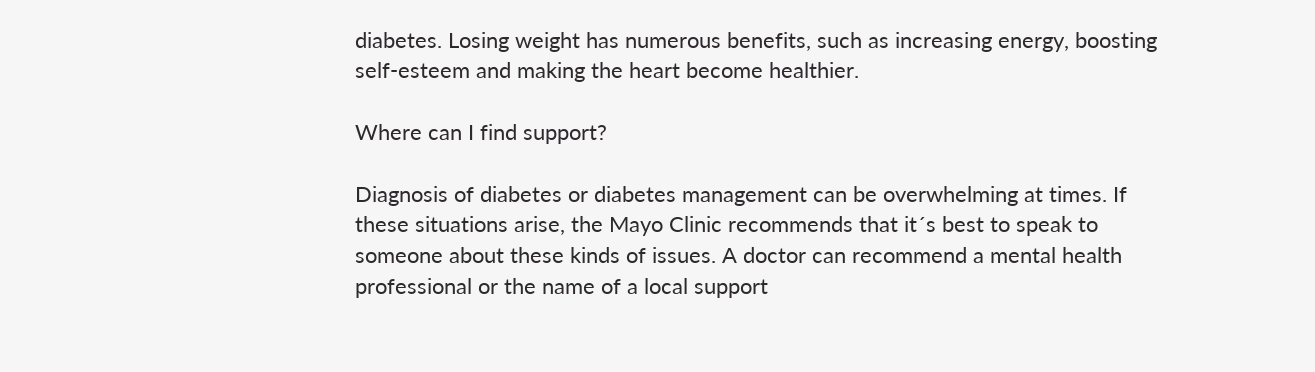diabetes. Losing weight has numerous benefits, such as increasing energy, boosting self-esteem and making the heart become healthier.

Where can I find support?

Diagnosis of diabetes or diabetes management can be overwhelming at times. If these situations arise, the Mayo Clinic recommends that it´s best to speak to someone about these kinds of issues. A doctor can recommend a mental health professional or the name of a local support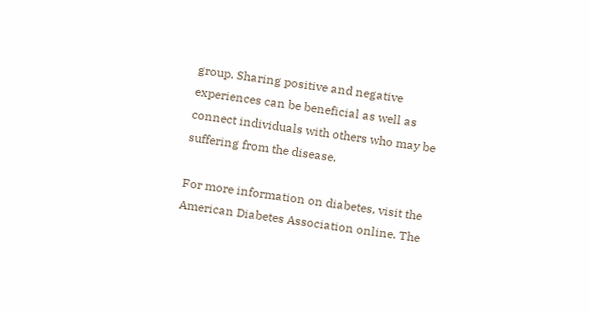group. Sharing positive and negative experiences can be beneficial as well as connect individuals with others who may be suffering from the disease.

For more information on diabetes, visit the American Diabetes Association online. The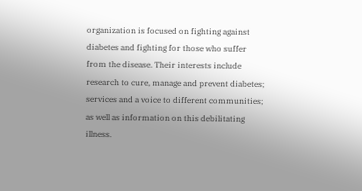organization is focused on fighting against diabetes and fighting for those who suffer from the disease. Their interests include research to cure, manage and prevent diabetes; services and a voice to different communities; as well as information on this debilitating illness.